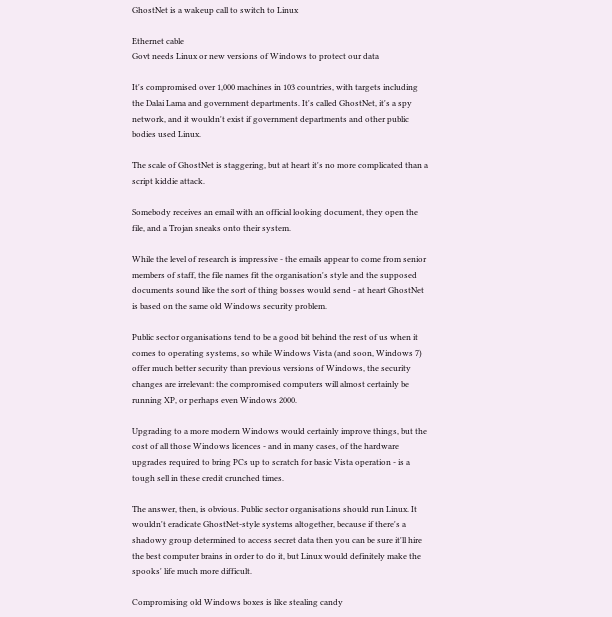GhostNet is a wakeup call to switch to Linux

Ethernet cable
Govt needs Linux or new versions of Windows to protect our data

It's compromised over 1,000 machines in 103 countries, with targets including the Dalai Lama and government departments. It's called GhostNet, it's a spy network, and it wouldn't exist if government departments and other public bodies used Linux.

The scale of GhostNet is staggering, but at heart it's no more complicated than a script kiddie attack.

Somebody receives an email with an official looking document, they open the file, and a Trojan sneaks onto their system.

While the level of research is impressive - the emails appear to come from senior members of staff, the file names fit the organisation's style and the supposed documents sound like the sort of thing bosses would send - at heart GhostNet is based on the same old Windows security problem.

Public sector organisations tend to be a good bit behind the rest of us when it comes to operating systems, so while Windows Vista (and soon, Windows 7) offer much better security than previous versions of Windows, the security changes are irrelevant: the compromised computers will almost certainly be running XP, or perhaps even Windows 2000.

Upgrading to a more modern Windows would certainly improve things, but the cost of all those Windows licences - and in many cases, of the hardware upgrades required to bring PCs up to scratch for basic Vista operation - is a tough sell in these credit crunched times.

The answer, then, is obvious. Public sector organisations should run Linux. It wouldn't eradicate GhostNet-style systems altogether, because if there's a shadowy group determined to access secret data then you can be sure it'll hire the best computer brains in order to do it, but Linux would definitely make the spooks' life much more difficult.

Compromising old Windows boxes is like stealing candy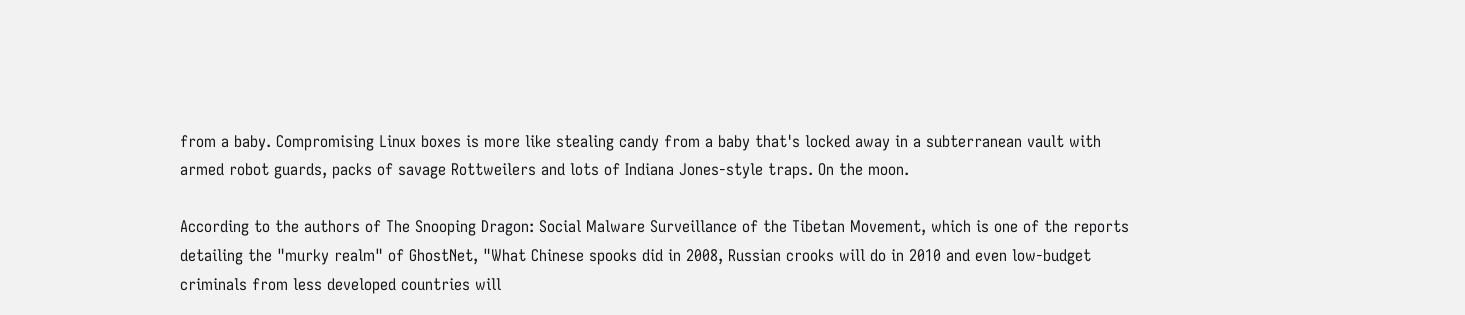from a baby. Compromising Linux boxes is more like stealing candy from a baby that's locked away in a subterranean vault with armed robot guards, packs of savage Rottweilers and lots of Indiana Jones-style traps. On the moon.

According to the authors of The Snooping Dragon: Social Malware Surveillance of the Tibetan Movement, which is one of the reports detailing the "murky realm" of GhostNet, "What Chinese spooks did in 2008, Russian crooks will do in 2010 and even low-budget criminals from less developed countries will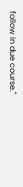follow in due course."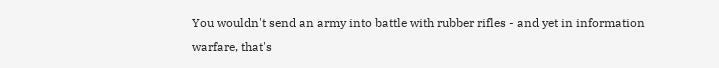You wouldn't send an army into battle with rubber rifles - and yet in information warfare, that's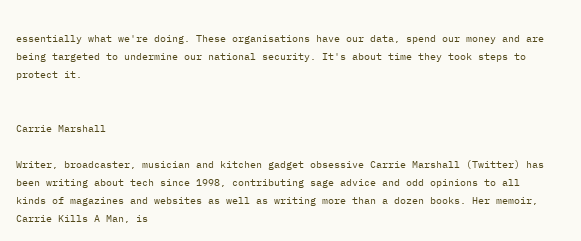essentially what we're doing. These organisations have our data, spend our money and are being targeted to undermine our national security. It's about time they took steps to protect it.


Carrie Marshall

Writer, broadcaster, musician and kitchen gadget obsessive Carrie Marshall (Twitter) has been writing about tech since 1998, contributing sage advice and odd opinions to all kinds of magazines and websites as well as writing more than a dozen books. Her memoir, Carrie Kills A Man, is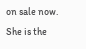on sale now. She is the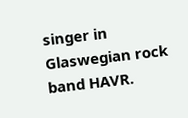singer in Glaswegian rock band HAVR.